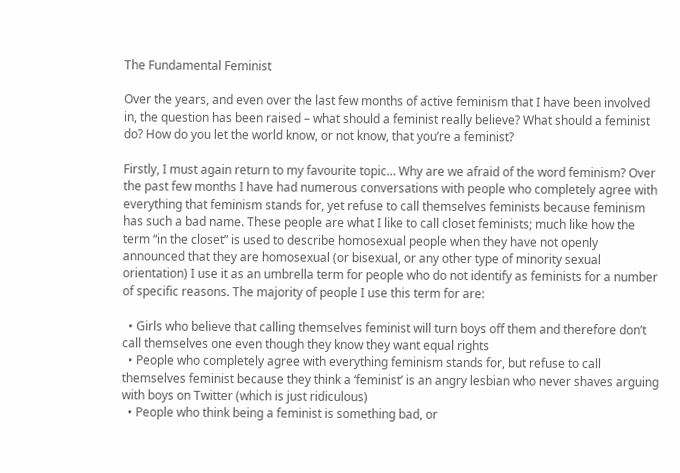The Fundamental Feminist

Over the years, and even over the last few months of active feminism that I have been involved in, the question has been raised – what should a feminist really believe? What should a feminist do? How do you let the world know, or not know, that you’re a feminist?

Firstly, I must again return to my favourite topic… Why are we afraid of the word feminism? Over the past few months I have had numerous conversations with people who completely agree with everything that feminism stands for, yet refuse to call themselves feminists because feminism has such a bad name. These people are what I like to call closet feminists; much like how the term “in the closet” is used to describe homosexual people when they have not openly announced that they are homosexual (or bisexual, or any other type of minority sexual orientation) I use it as an umbrella term for people who do not identify as feminists for a number of specific reasons. The majority of people I use this term for are:

  • Girls who believe that calling themselves feminist will turn boys off them and therefore don’t call themselves one even though they know they want equal rights
  • People who completely agree with everything feminism stands for, but refuse to call themselves feminist because they think a ‘feminist’ is an angry lesbian who never shaves arguing with boys on Twitter (which is just ridiculous)
  • People who think being a feminist is something bad, or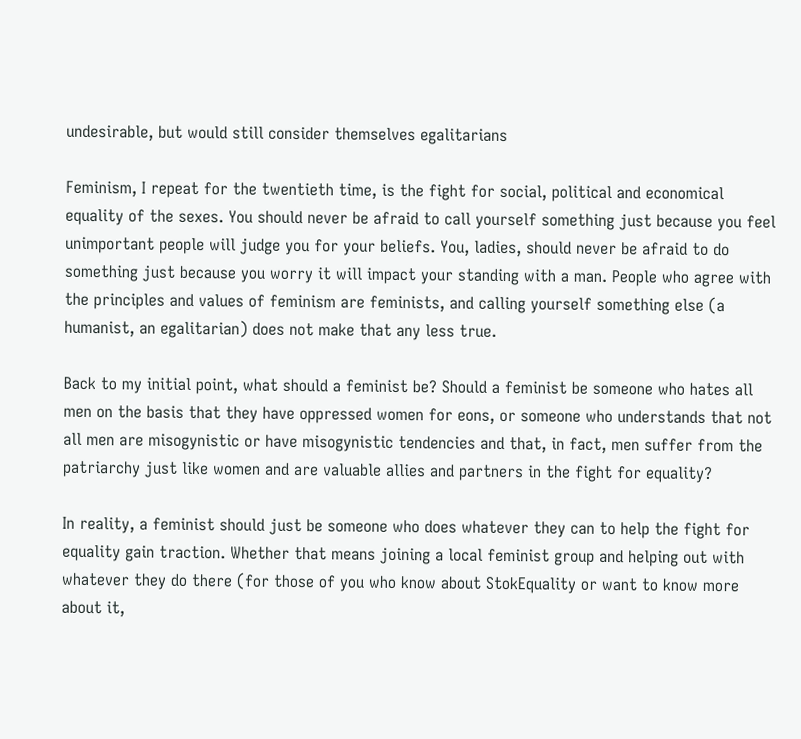undesirable, but would still consider themselves egalitarians

Feminism, I repeat for the twentieth time, is the fight for social, political and economical equality of the sexes. You should never be afraid to call yourself something just because you feel unimportant people will judge you for your beliefs. You, ladies, should never be afraid to do something just because you worry it will impact your standing with a man. People who agree with the principles and values of feminism are feminists, and calling yourself something else (a humanist, an egalitarian) does not make that any less true.

Back to my initial point, what should a feminist be? Should a feminist be someone who hates all men on the basis that they have oppressed women for eons, or someone who understands that not all men are misogynistic or have misogynistic tendencies and that, in fact, men suffer from the patriarchy just like women and are valuable allies and partners in the fight for equality?

In reality, a feminist should just be someone who does whatever they can to help the fight for equality gain traction. Whether that means joining a local feminist group and helping out with whatever they do there (for those of you who know about StokEquality or want to know more about it,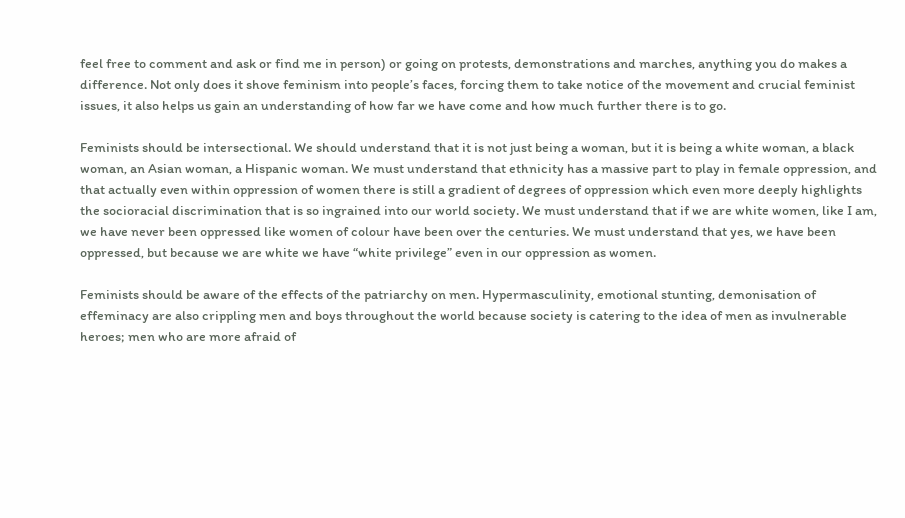feel free to comment and ask or find me in person) or going on protests, demonstrations and marches, anything you do makes a difference. Not only does it shove feminism into people’s faces, forcing them to take notice of the movement and crucial feminist issues, it also helps us gain an understanding of how far we have come and how much further there is to go.

Feminists should be intersectional. We should understand that it is not just being a woman, but it is being a white woman, a black woman, an Asian woman, a Hispanic woman. We must understand that ethnicity has a massive part to play in female oppression, and that actually even within oppression of women there is still a gradient of degrees of oppression which even more deeply highlights the socioracial discrimination that is so ingrained into our world society. We must understand that if we are white women, like I am, we have never been oppressed like women of colour have been over the centuries. We must understand that yes, we have been oppressed, but because we are white we have “white privilege” even in our oppression as women.

Feminists should be aware of the effects of the patriarchy on men. Hypermasculinity, emotional stunting, demonisation of effeminacy are also crippling men and boys throughout the world because society is catering to the idea of men as invulnerable heroes; men who are more afraid of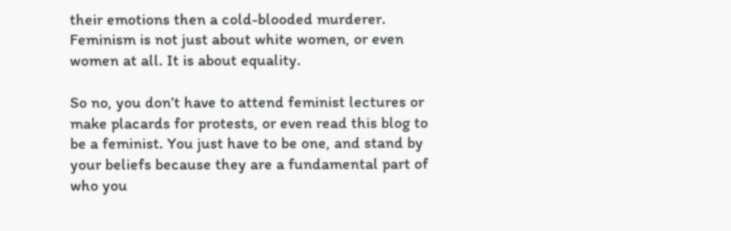their emotions then a cold-blooded murderer. Feminism is not just about white women, or even women at all. It is about equality.

So no, you don’t have to attend feminist lectures or make placards for protests, or even read this blog to be a feminist. You just have to be one, and stand by your beliefs because they are a fundamental part of who you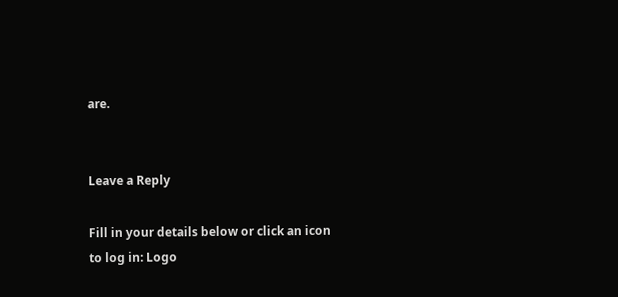are.


Leave a Reply

Fill in your details below or click an icon to log in: Logo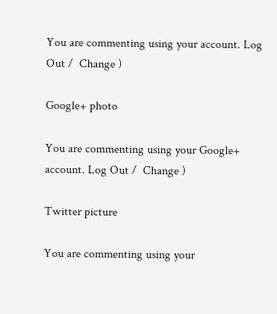You are commenting using your account. Log Out /  Change )

Google+ photo

You are commenting using your Google+ account. Log Out /  Change )

Twitter picture

You are commenting using your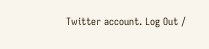Twitter account. Log Out /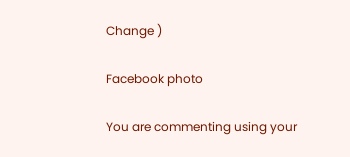Change )

Facebook photo

You are commenting using your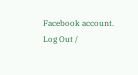Facebook account. Log Out /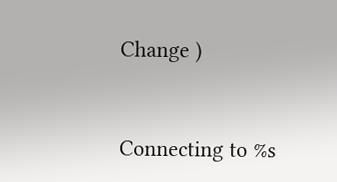Change )


Connecting to %s